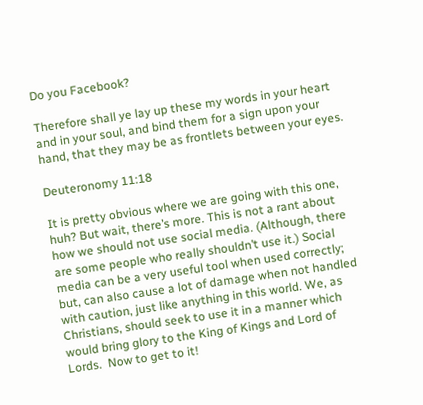Do you Facebook?

Therefore shall ye lay up these my words in your heart and in your soul, and bind them for a sign upon your hand, that they may be as frontlets between your eyes.

Deuteronomy 11:18

It is pretty obvious where we are going with this one, huh? But wait, there’s more. This is not a rant about how we should not use social media. (Although, there are some people who really shouldn’t use it.) Social media can be a very useful tool when used correctly; but, can also cause a lot of damage when not handled with caution, just like anything in this world. We, as Christians, should seek to use it in a manner which would bring glory to the King of Kings and Lord of Lords.  Now to get to it!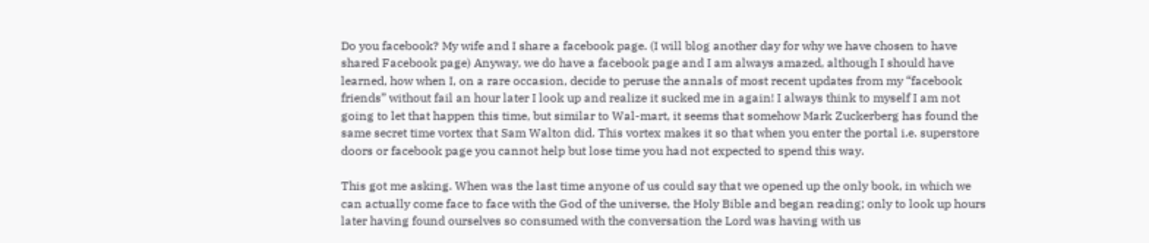Do you facebook? My wife and I share a facebook page. (I will blog another day for why we have chosen to have shared Facebook page) Anyway, we do have a facebook page and I am always amazed, although I should have learned, how when I, on a rare occasion, decide to peruse the annals of most recent updates from my “facebook friends” without fail an hour later I look up and realize it sucked me in again! I always think to myself I am not going to let that happen this time, but similar to Wal-mart, it seems that somehow Mark Zuckerberg has found the same secret time vortex that Sam Walton did. This vortex makes it so that when you enter the portal i.e. superstore doors or facebook page you cannot help but lose time you had not expected to spend this way.

This got me asking. When was the last time anyone of us could say that we opened up the only book, in which we can actually come face to face with the God of the universe, the Holy Bible and began reading; only to look up hours later having found ourselves so consumed with the conversation the Lord was having with us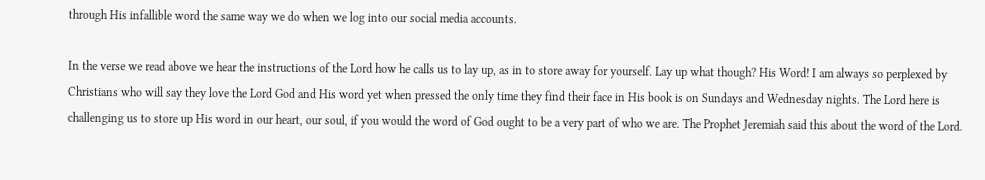through His infallible word the same way we do when we log into our social media accounts.

In the verse we read above we hear the instructions of the Lord how he calls us to lay up, as in to store away for yourself. Lay up what though? His Word! I am always so perplexed by Christians who will say they love the Lord God and His word yet when pressed the only time they find their face in His book is on Sundays and Wednesday nights. The Lord here is challenging us to store up His word in our heart, our soul, if you would the word of God ought to be a very part of who we are. The Prophet Jeremiah said this about the word of the Lord.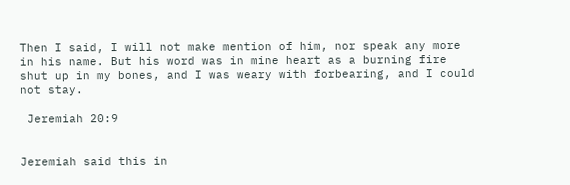Then I said, I will not make mention of him, nor speak any more in his name. But his word was in mine heart as a burning fire shut up in my bones, and I was weary with forbearing, and I could not stay.

 Jeremiah 20:9


Jeremiah said this in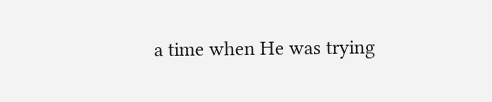a time when He was trying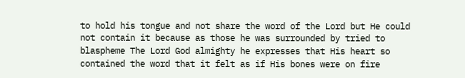to hold his tongue and not share the word of the Lord but He could not contain it because as those he was surrounded by tried to blaspheme The Lord God almighty he expresses that His heart so contained the word that it felt as if His bones were on fire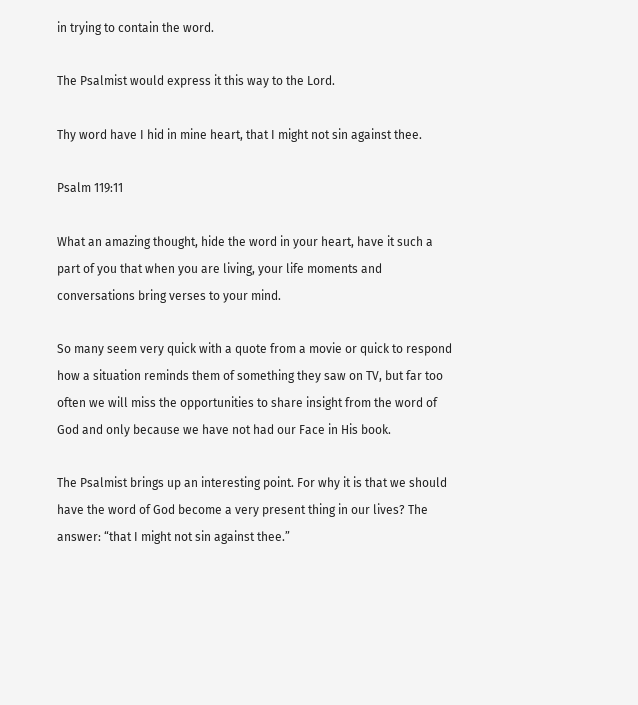in trying to contain the word.

The Psalmist would express it this way to the Lord.

Thy word have I hid in mine heart, that I might not sin against thee.

Psalm 119:11

What an amazing thought, hide the word in your heart, have it such a part of you that when you are living, your life moments and conversations bring verses to your mind.

So many seem very quick with a quote from a movie or quick to respond how a situation reminds them of something they saw on TV, but far too often we will miss the opportunities to share insight from the word of God and only because we have not had our Face in His book.

The Psalmist brings up an interesting point. For why it is that we should have the word of God become a very present thing in our lives? The answer: “that I might not sin against thee.”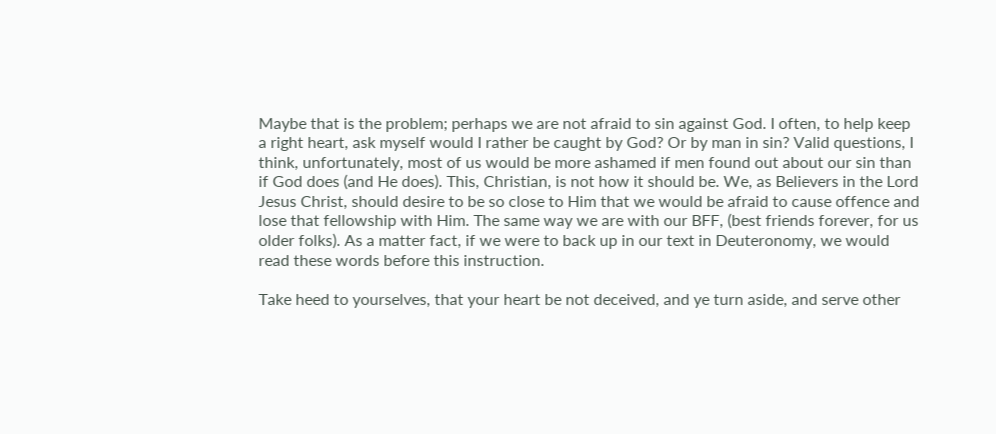Maybe that is the problem; perhaps we are not afraid to sin against God. I often, to help keep a right heart, ask myself would I rather be caught by God? Or by man in sin? Valid questions, I think, unfortunately, most of us would be more ashamed if men found out about our sin than if God does (and He does). This, Christian, is not how it should be. We, as Believers in the Lord Jesus Christ, should desire to be so close to Him that we would be afraid to cause offence and lose that fellowship with Him. The same way we are with our BFF, (best friends forever, for us older folks). As a matter fact, if we were to back up in our text in Deuteronomy, we would read these words before this instruction.

Take heed to yourselves, that your heart be not deceived, and ye turn aside, and serve other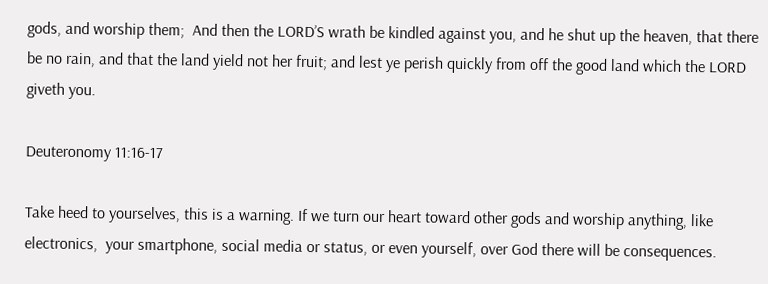gods, and worship them;  And then the LORD’S wrath be kindled against you, and he shut up the heaven, that there be no rain, and that the land yield not her fruit; and lest ye perish quickly from off the good land which the LORD giveth you.

Deuteronomy 11:16-17

Take heed to yourselves, this is a warning. If we turn our heart toward other gods and worship anything, like electronics,  your smartphone, social media or status, or even yourself, over God there will be consequences.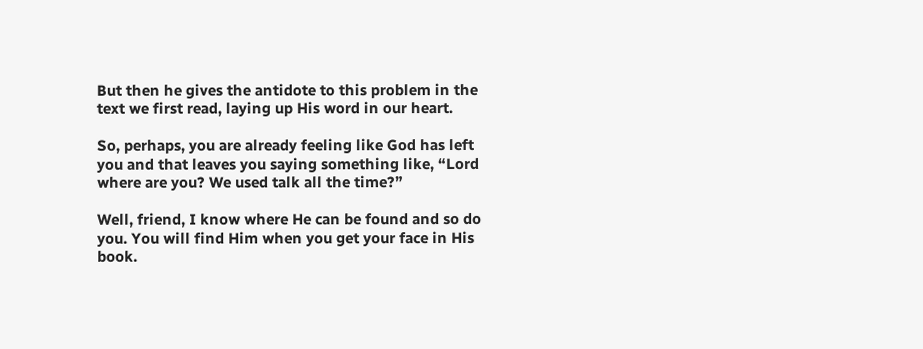But then he gives the antidote to this problem in the text we first read, laying up His word in our heart.

So, perhaps, you are already feeling like God has left you and that leaves you saying something like, “Lord where are you? We used talk all the time?”

Well, friend, I know where He can be found and so do you. You will find Him when you get your face in His book.